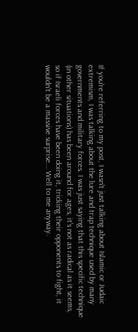If you're referring to my post, I wasn't just talking about Islamic or Judaic extremism, I was talking about the lure and trap technique used by many governments and military forces. I was just saying that this specific technique (in other situations) has been around for ages, it's not as radical as it seems, so if Israeli forces have been doing it, tricking their opponents to fight, it wouldn't be a massive surprise... Well to me anyway.